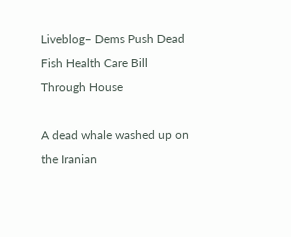Liveblog– Dems Push Dead Fish Health Care Bill Through House

A dead whale washed up on the Iranian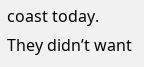coast today.
They didn’t want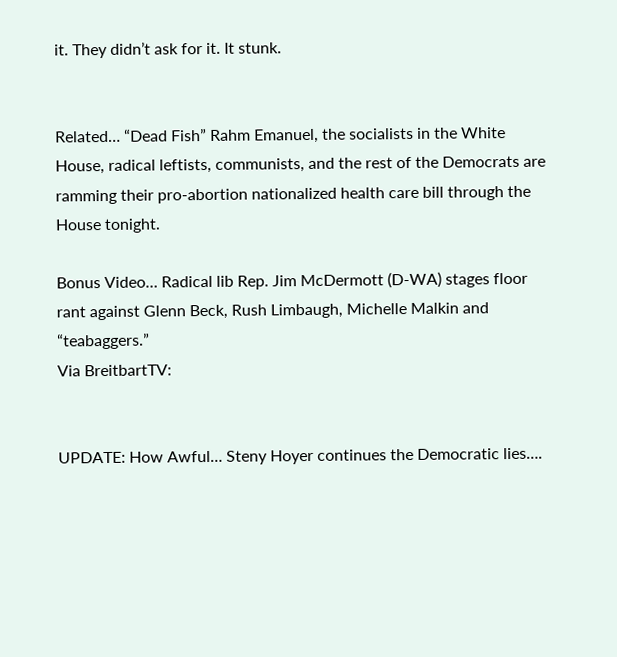it. They didn’t ask for it. It stunk.


Related… “Dead Fish” Rahm Emanuel, the socialists in the White House, radical leftists, communists, and the rest of the Democrats are ramming their pro-abortion nationalized health care bill through the House tonight.

Bonus Video… Radical lib Rep. Jim McDermott (D-WA) stages floor rant against Glenn Beck, Rush Limbaugh, Michelle Malkin and “teabaggers.”
Via BreitbartTV:


UPDATE: How Awful… Steny Hoyer continues the Democratic lies….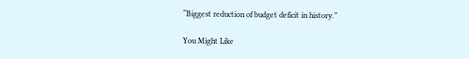“Biggest reduction of budget deficit in history.”

You Might Like